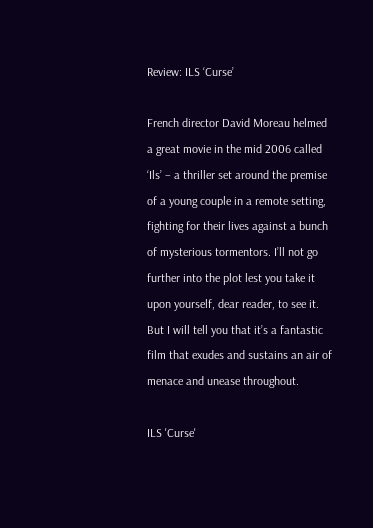Review: ILS ‘Curse’

French director David Moreau helmed a great movie in the mid 2006 called ‘Ils’ – a thriller set around the premise of a young couple in a remote setting, fighting for their lives against a bunch of mysterious tormentors. I’ll not go further into the plot lest you take it upon yourself, dear reader, to see it. But I will tell you that it’s a fantastic film that exudes and sustains an air of menace and unease throughout.

ILS 'Curse'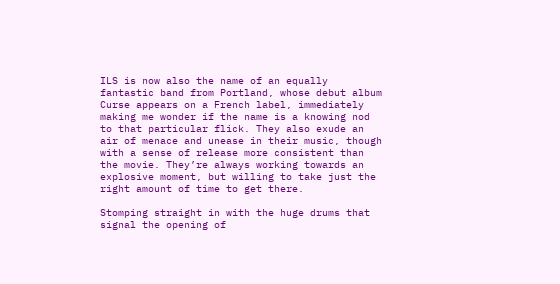ILS is now also the name of an equally fantastic band from Portland, whose debut album Curse appears on a French label, immediately making me wonder if the name is a knowing nod to that particular flick. They also exude an air of menace and unease in their music, though with a sense of release more consistent than the movie. They’re always working towards an explosive moment, but willing to take just the right amount of time to get there.

Stomping straight in with the huge drums that signal the opening of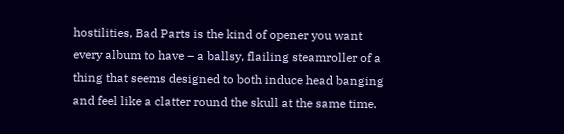hostilities, Bad Parts is the kind of opener you want every album to have – a ballsy, flailing steamroller of a thing that seems designed to both induce head banging and feel like a clatter round the skull at the same time.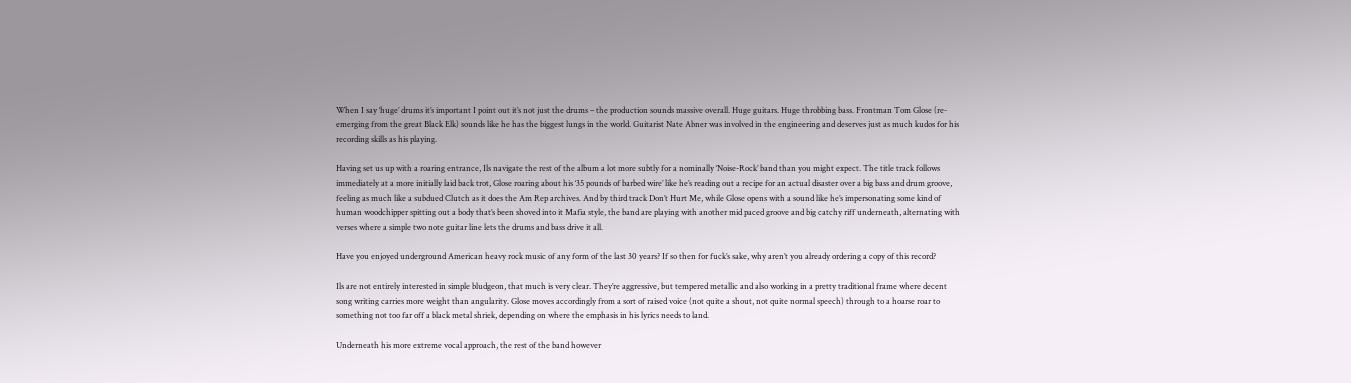When I say ‘huge’ drums it’s important I point out it’s not just the drums – the production sounds massive overall. Huge guitars. Huge throbbing bass. Frontman Tom Glose (re-emerging from the great Black Elk) sounds like he has the biggest lungs in the world. Guitarist Nate Abner was involved in the engineering and deserves just as much kudos for his recording skills as his playing.

Having set us up with a roaring entrance, Ils navigate the rest of the album a lot more subtly for a nominally ‘Noise-Rock’ band than you might expect. The title track follows immediately at a more initially laid back trot, Glose roaring about his ‘35 pounds of barbed wire’ like he’s reading out a recipe for an actual disaster over a big bass and drum groove, feeling as much like a subdued Clutch as it does the Am Rep archives. And by third track Don’t Hurt Me, while Glose opens with a sound like he’s impersonating some kind of human woodchipper spitting out a body that’s been shoved into it Mafia style, the band are playing with another mid paced groove and big catchy riff underneath, alternating with verses where a simple two note guitar line lets the drums and bass drive it all.

Have you enjoyed underground American heavy rock music of any form of the last 30 years? If so then for fuck’s sake, why aren’t you already ordering a copy of this record?

Ils are not entirely interested in simple bludgeon, that much is very clear. They’re aggressive, but tempered metallic and also working in a pretty traditional frame where decent song writing carries more weight than angularity. Glose moves accordingly from a sort of raised voice (not quite a shout, not quite normal speech) through to a hoarse roar to something not too far off a black metal shriek, depending on where the emphasis in his lyrics needs to land.

Underneath his more extreme vocal approach, the rest of the band however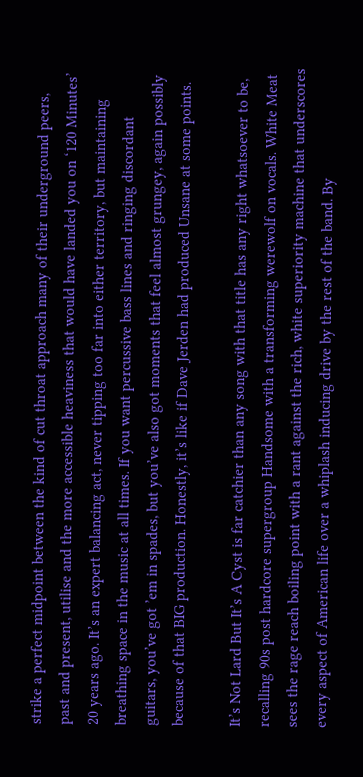strike a perfect midpoint between the kind of cut throat approach many of their underground peers, past and present, utilise and the more accessible heaviness that would have landed you on ‘120 Minutes’ 20 years ago. It’s an expert balancing act, never tipping too far into either territory, but maintaining breathing space in the music at all times. If you want percussive bass lines and ringing discordant guitars, you’ve got ’em in spades, but you’ve also got moments that feel almost grungey, again possibly because of that BIG production. Honestly, it’s like if Dave Jerden had produced Unsane at some points.

It’s Not Lard But It’s A Cyst is far catchier than any song with that title has any right whatsoever to be, recalling 90s post hardcore supergroup Handsome with a transforming werewolf on vocals. White Meat sees the rage reach boiling point with a rant against the rich, white superiority machine that underscores every aspect of American life over a whiplash inducing drive by the rest of the band. By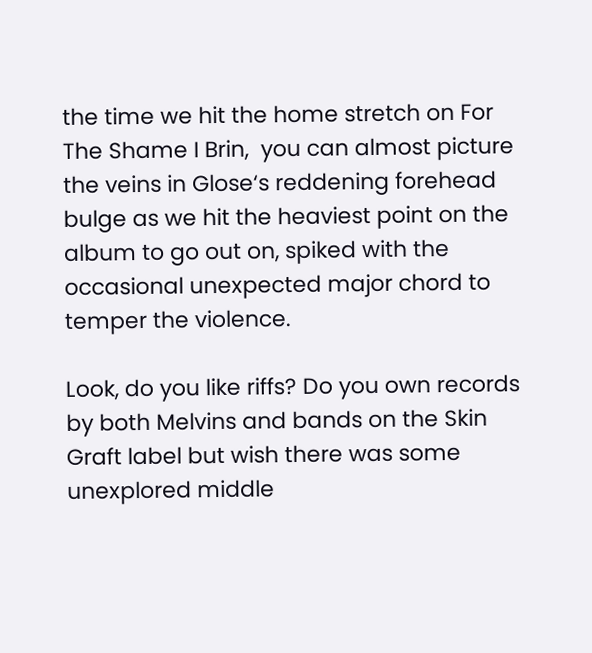the time we hit the home stretch on For The Shame I Brin,  you can almost picture the veins in Glose‘s reddening forehead bulge as we hit the heaviest point on the album to go out on, spiked with the occasional unexpected major chord to temper the violence.

Look, do you like riffs? Do you own records by both Melvins and bands on the Skin Graft label but wish there was some unexplored middle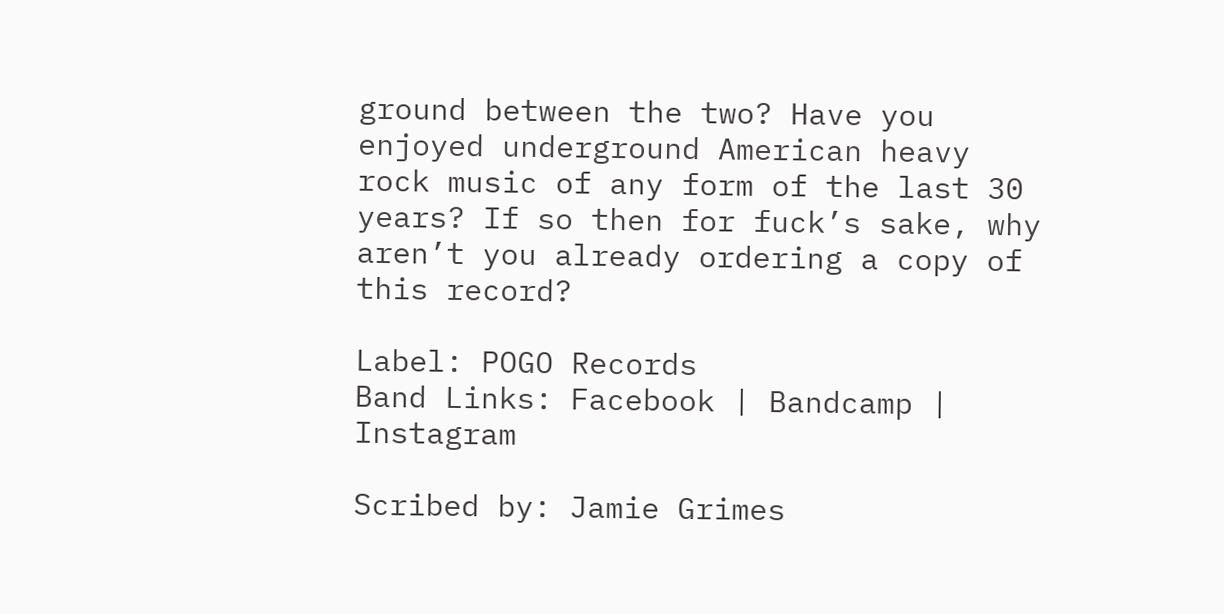ground between the two? Have you enjoyed underground American heavy rock music of any form of the last 30 years? If so then for fuck’s sake, why aren’t you already ordering a copy of this record?

Label: POGO Records
Band Links: Facebook | Bandcamp | Instagram

Scribed by: Jamie Grimes